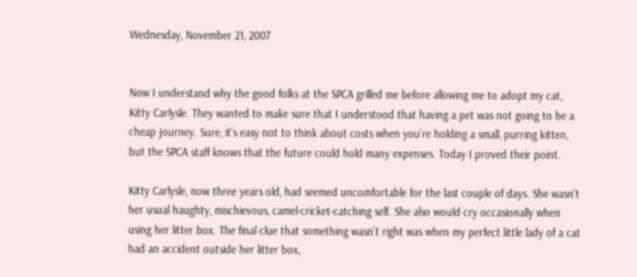Wednesday, November 21, 2007


Now I understand why the good folks at the SPCA grilled me before allowing me to adopt my cat, Kitty Carlysle. They wanted to make sure that I understood that having a pet was not going to be a cheap journey. Sure, it’s easy not to think about costs when you’re holding a small, purring kitten, but the SPCA staff knows that the future could hold many expenses. Today I proved their point.

Kitty Carlysle, now three years old, had seemed uncomfortable for the last couple of days. She wasn’t her usual haughty, mischievous, camel-cricket-catching self. She also would cry occasionally when using her litter box. The final clue that something wasn’t right was when my perfect little lady of a cat had an accident outside her litter box,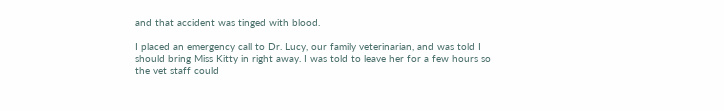and that accident was tinged with blood.

I placed an emergency call to Dr. Lucy, our family veterinarian, and was told I should bring Miss Kitty in right away. I was told to leave her for a few hours so the vet staff could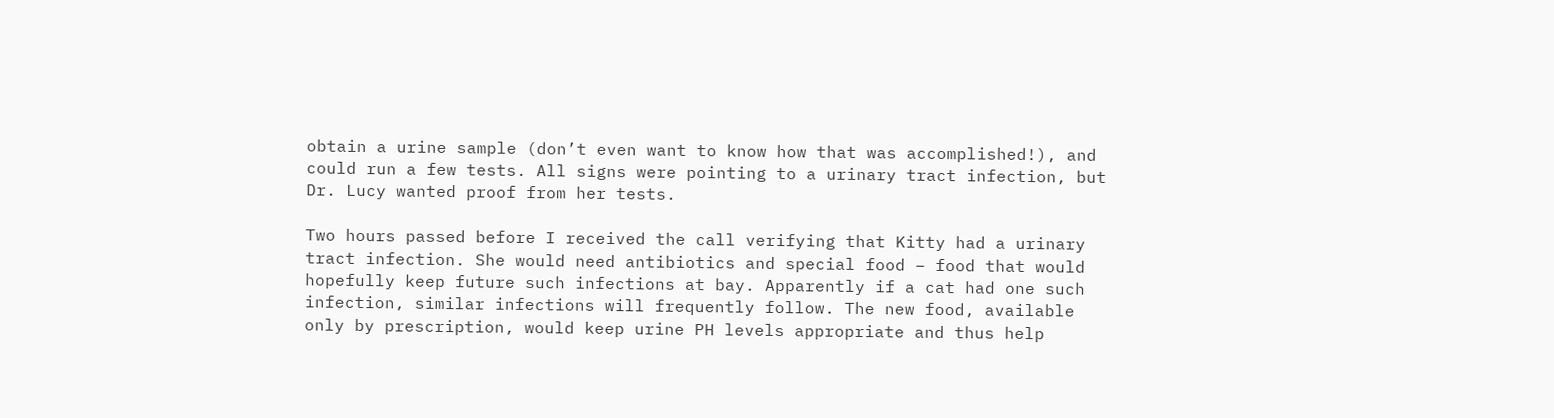obtain a urine sample (don’t even want to know how that was accomplished!), and could run a few tests. All signs were pointing to a urinary tract infection, but Dr. Lucy wanted proof from her tests.

Two hours passed before I received the call verifying that Kitty had a urinary tract infection. She would need antibiotics and special food – food that would hopefully keep future such infections at bay. Apparently if a cat had one such infection, similar infections will frequently follow. The new food, available only by prescription, would keep urine PH levels appropriate and thus help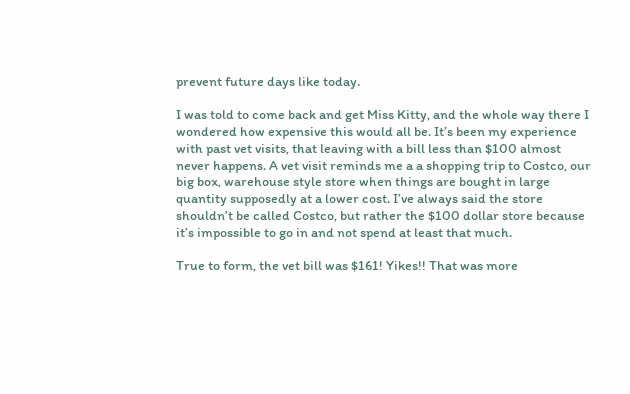prevent future days like today.

I was told to come back and get Miss Kitty, and the whole way there I wondered how expensive this would all be. It’s been my experience with past vet visits, that leaving with a bill less than $100 almost never happens. A vet visit reminds me a a shopping trip to Costco, our big box, warehouse style store when things are bought in large quantity supposedly at a lower cost. I’ve always said the store shouldn’t be called Costco, but rather the $100 dollar store because it’s impossible to go in and not spend at least that much.

True to form, the vet bill was $161! Yikes!! That was more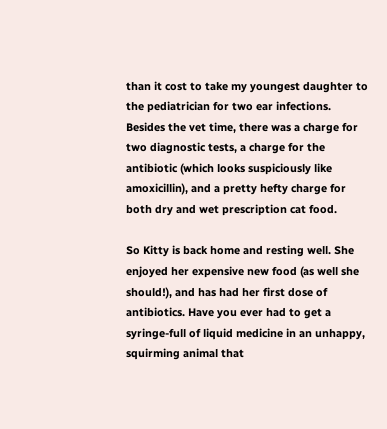than it cost to take my youngest daughter to the pediatrician for two ear infections. Besides the vet time, there was a charge for two diagnostic tests, a charge for the antibiotic (which looks suspiciously like amoxicillin), and a pretty hefty charge for both dry and wet prescription cat food.

So Kitty is back home and resting well. She enjoyed her expensive new food (as well she should!), and has had her first dose of antibiotics. Have you ever had to get a syringe-full of liquid medicine in an unhappy, squirming animal that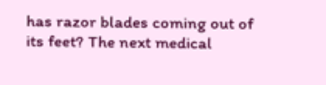has razor blades coming out of its feet? The next medical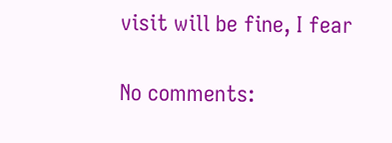visit will be fine, I fear

No comments: